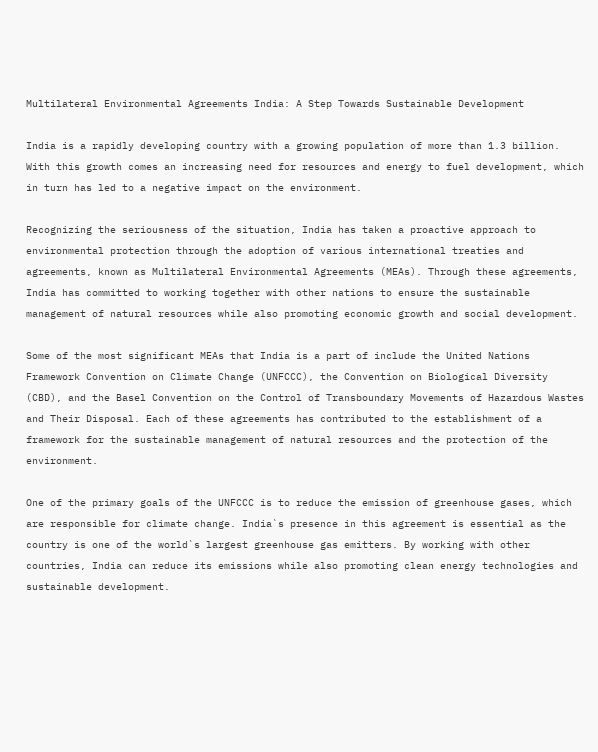Multilateral Environmental Agreements India: A Step Towards Sustainable Development

India is a rapidly developing country with a growing population of more than 1.3 billion. With this growth comes an increasing need for resources and energy to fuel development, which in turn has led to a negative impact on the environment.

Recognizing the seriousness of the situation, India has taken a proactive approach to environmental protection through the adoption of various international treaties and agreements, known as Multilateral Environmental Agreements (MEAs). Through these agreements, India has committed to working together with other nations to ensure the sustainable management of natural resources while also promoting economic growth and social development.

Some of the most significant MEAs that India is a part of include the United Nations Framework Convention on Climate Change (UNFCCC), the Convention on Biological Diversity (CBD), and the Basel Convention on the Control of Transboundary Movements of Hazardous Wastes and Their Disposal. Each of these agreements has contributed to the establishment of a framework for the sustainable management of natural resources and the protection of the environment.

One of the primary goals of the UNFCCC is to reduce the emission of greenhouse gases, which are responsible for climate change. India`s presence in this agreement is essential as the country is one of the world`s largest greenhouse gas emitters. By working with other countries, India can reduce its emissions while also promoting clean energy technologies and sustainable development.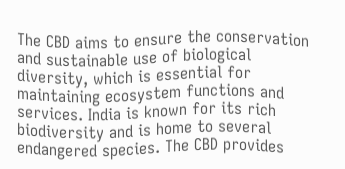The CBD aims to ensure the conservation and sustainable use of biological diversity, which is essential for maintaining ecosystem functions and services. India is known for its rich biodiversity and is home to several endangered species. The CBD provides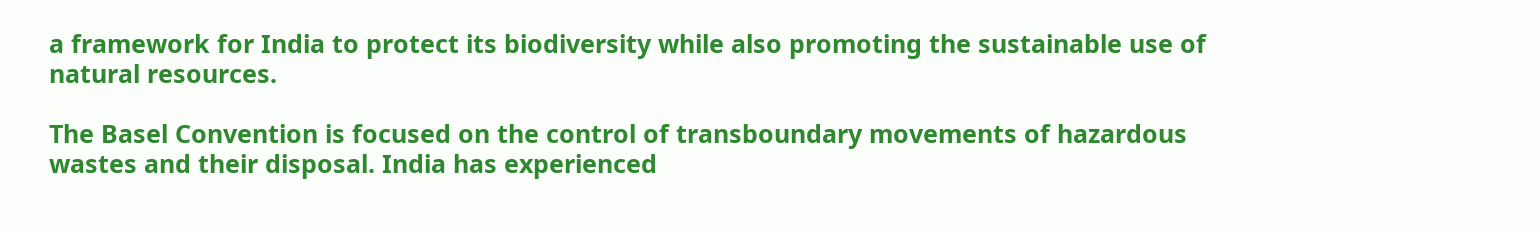a framework for India to protect its biodiversity while also promoting the sustainable use of natural resources.

The Basel Convention is focused on the control of transboundary movements of hazardous wastes and their disposal. India has experienced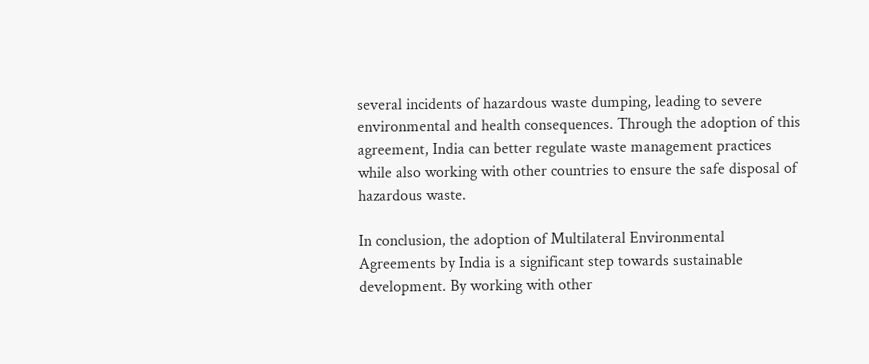several incidents of hazardous waste dumping, leading to severe environmental and health consequences. Through the adoption of this agreement, India can better regulate waste management practices while also working with other countries to ensure the safe disposal of hazardous waste.

In conclusion, the adoption of Multilateral Environmental Agreements by India is a significant step towards sustainable development. By working with other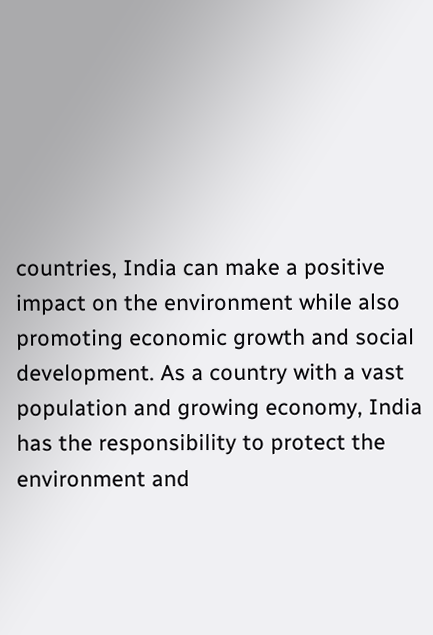countries, India can make a positive impact on the environment while also promoting economic growth and social development. As a country with a vast population and growing economy, India has the responsibility to protect the environment and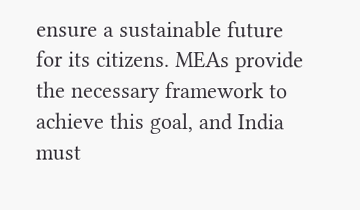ensure a sustainable future for its citizens. MEAs provide the necessary framework to achieve this goal, and India must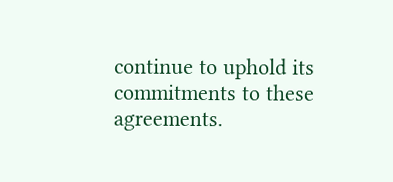continue to uphold its commitments to these agreements.